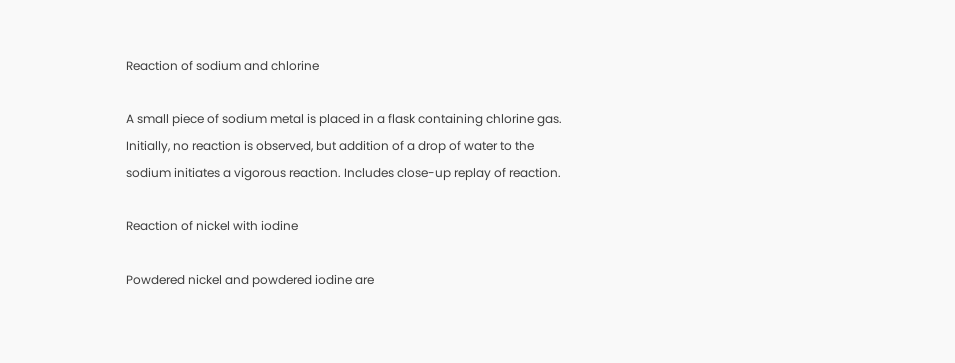Reaction of sodium and chlorine

A small piece of sodium metal is placed in a flask containing chlorine gas. Initially, no reaction is observed, but addition of a drop of water to the sodium initiates a vigorous reaction. Includes close-up replay of reaction.

Reaction of nickel with iodine

Powdered nickel and powdered iodine are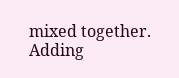mixed together. Adding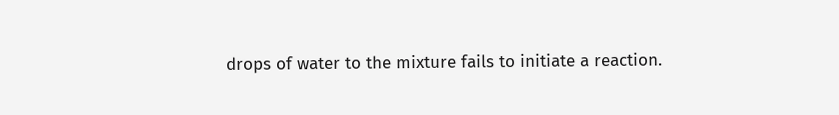drops of water to the mixture fails to initiate a reaction.